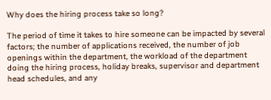Why does the hiring process take so long?

The period of time it takes to hire someone can be impacted by several factors; the number of applications received, the number of job openings within the department, the workload of the department doing the hiring process, holiday breaks, supervisor and department head schedules, and any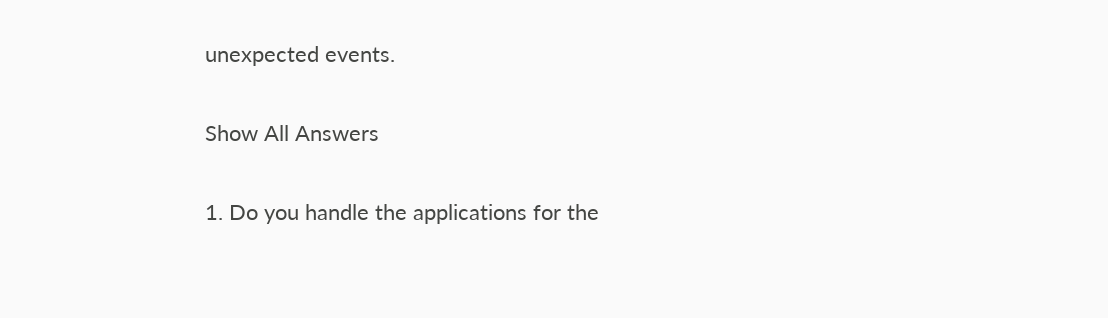unexpected events.

Show All Answers

1. Do you handle the applications for the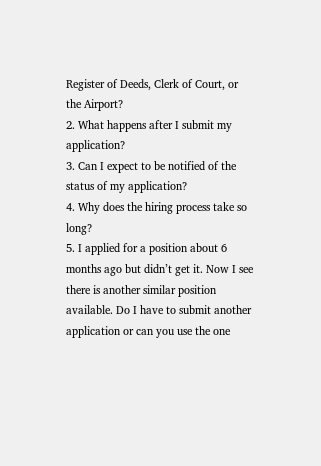Register of Deeds, Clerk of Court, or the Airport?
2. What happens after I submit my application?
3. Can I expect to be notified of the status of my application?
4. Why does the hiring process take so long?
5. I applied for a position about 6 months ago but didn’t get it. Now I see there is another similar position available. Do I have to submit another application or can you use the one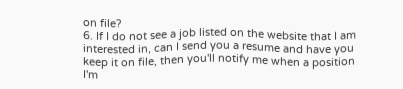on file?
6. If I do not see a job listed on the website that I am interested in, can I send you a resume and have you keep it on file, then you'll notify me when a position I'm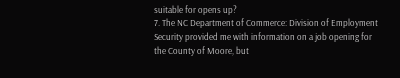suitable for opens up?
7. The NC Department of Commerce: Division of Employment Security provided me with information on a job opening for the County of Moore, but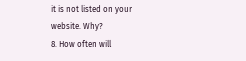it is not listed on your website. Why?
8. How often will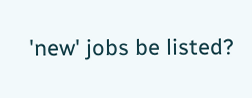'new' jobs be listed?